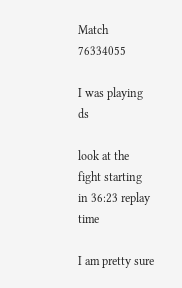Match 76334055

I was playing ds

look at the fight starting in 36:23 replay time

I am pretty sure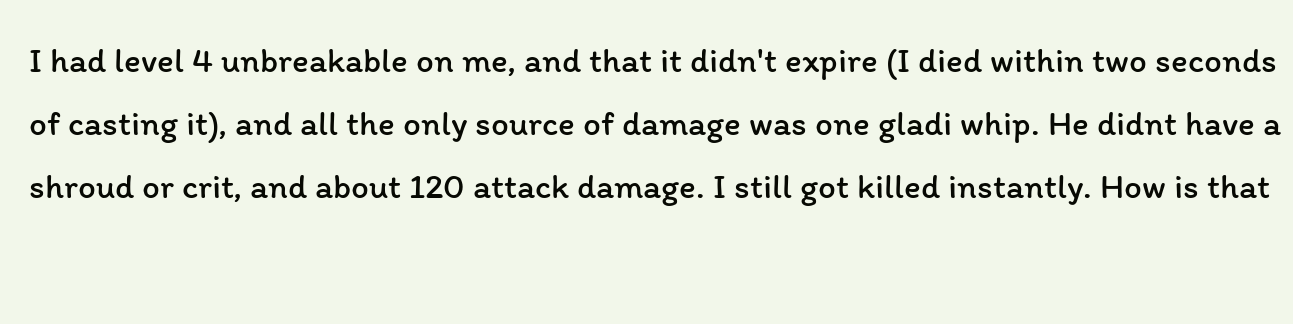I had level 4 unbreakable on me, and that it didn't expire (I died within two seconds of casting it), and all the only source of damage was one gladi whip. He didnt have a shroud or crit, and about 120 attack damage. I still got killed instantly. How is that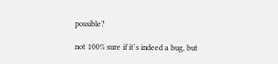possible?

not 100% sure if it's indeed a bug, but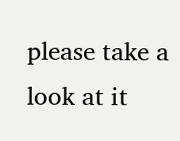please take a look at it